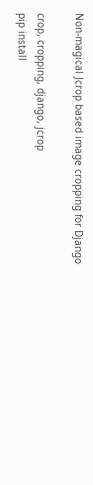Non-magical Jcrop based image cropping for Django

crop, cropping, django, jcrop
pip install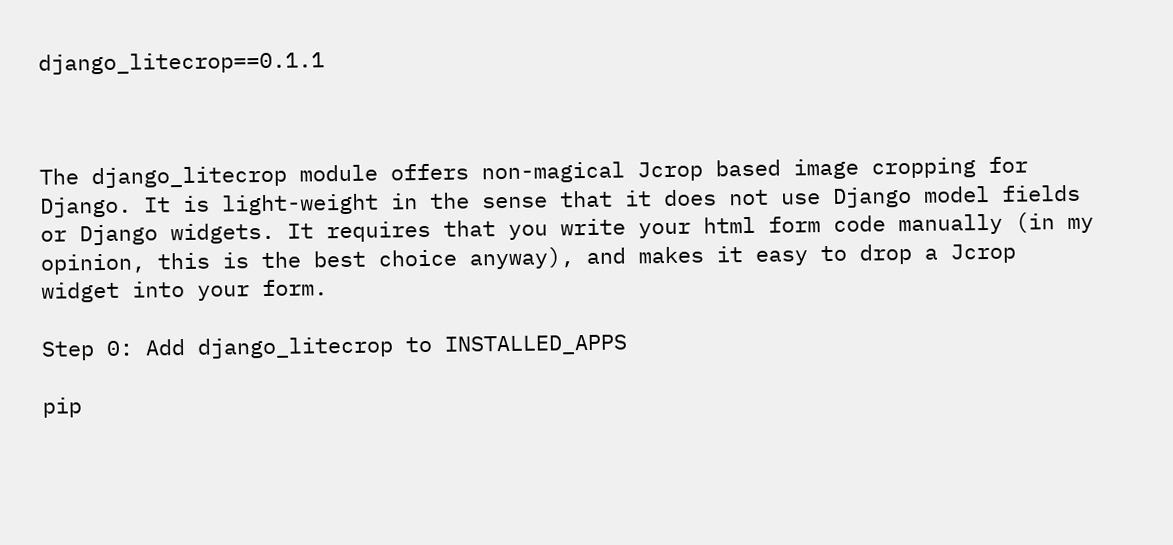django_litecrop==0.1.1



The django_litecrop module offers non-magical Jcrop based image cropping for Django. It is light-weight in the sense that it does not use Django model fields or Django widgets. It requires that you write your html form code manually (in my opinion, this is the best choice anyway), and makes it easy to drop a Jcrop widget into your form.

Step 0: Add django_litecrop to INSTALLED_APPS

pip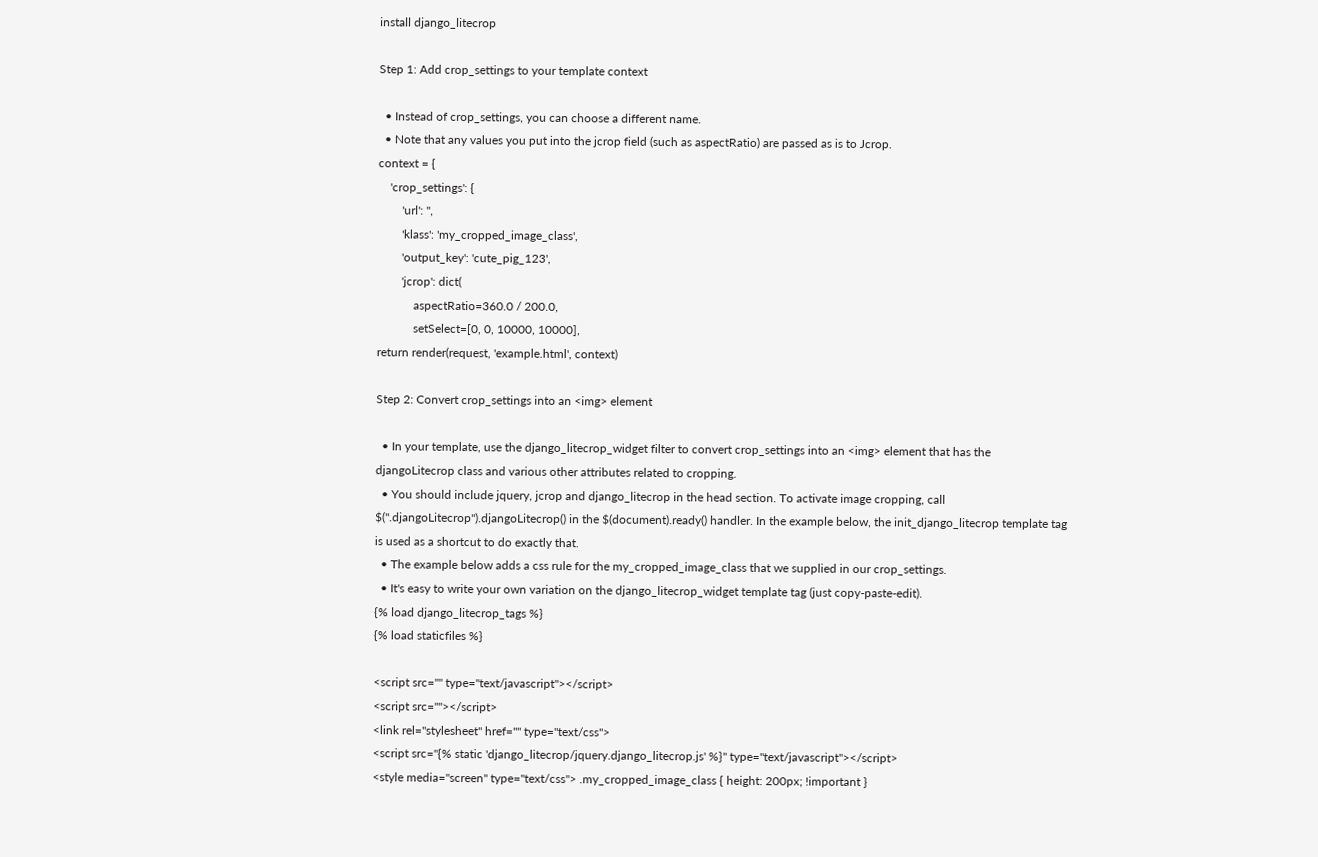install django_litecrop

Step 1: Add crop_settings to your template context

  • Instead of crop_settings, you can choose a different name.
  • Note that any values you put into the jcrop field (such as aspectRatio) are passed as is to Jcrop.
context = {
    'crop_settings': {
        'url': '',
        'klass': 'my_cropped_image_class',
        'output_key': 'cute_pig_123',
        'jcrop': dict(
            aspectRatio=360.0 / 200.0,
            setSelect=[0, 0, 10000, 10000],
return render(request, 'example.html', context)

Step 2: Convert crop_settings into an <img> element

  • In your template, use the django_litecrop_widget filter to convert crop_settings into an <img> element that has the djangoLitecrop class and various other attributes related to cropping.
  • You should include jquery, jcrop and django_litecrop in the head section. To activate image cropping, call $(".djangoLitecrop").djangoLitecrop() in the $(document).ready() handler. In the example below, the init_django_litecrop template tag is used as a shortcut to do exactly that.
  • The example below adds a css rule for the my_cropped_image_class that we supplied in our crop_settings.
  • It's easy to write your own variation on the django_litecrop_widget template tag (just copy-paste-edit).
{% load django_litecrop_tags %}
{% load staticfiles %}

<script src="" type="text/javascript"></script>
<script src=""></script>
<link rel="stylesheet" href="" type="text/css">
<script src="{% static 'django_litecrop/jquery.django_litecrop.js' %}" type="text/javascript"></script>
<style media="screen" type="text/css"> .my_cropped_image_class { height: 200px; !important }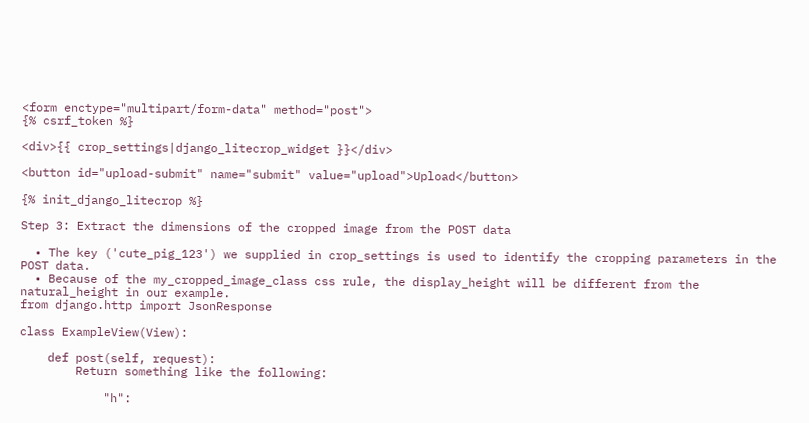<form enctype="multipart/form-data" method="post">
{% csrf_token %}

<div>{{ crop_settings|django_litecrop_widget }}</div>

<button id="upload-submit" name="submit" value="upload">Upload</button>

{% init_django_litecrop %}

Step 3: Extract the dimensions of the cropped image from the POST data

  • The key ('cute_pig_123') we supplied in crop_settings is used to identify the cropping parameters in the POST data.
  • Because of the my_cropped_image_class css rule, the display_height will be different from the natural_height in our example.
from django.http import JsonResponse

class ExampleView(View):

    def post(self, request):
        Return something like the following:

            "h":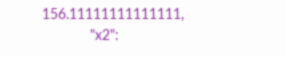156.11111111111111,
            "x2":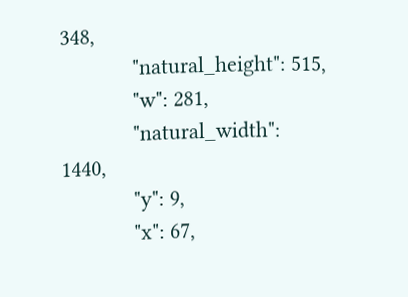348,
            "natural_height": 515,
            "w": 281,
            "natural_width": 1440,
            "y": 9,
            "x": 67,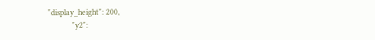"display_height": 200,
            "y2":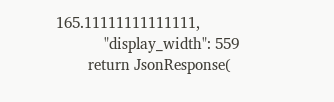165.11111111111111,
            "display_width": 559
        return JsonResponse(